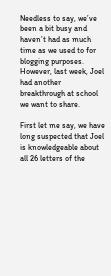Needless to say, we’ve been a bit busy and haven’t had as much time as we used to for blogging purposes.  However, last week, Joel had another breakthrough at school we want to share.

First let me say, we have long suspected that Joel is knowledgeable about all 26 letters of the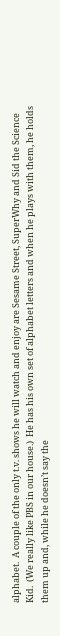alphabet.  A couple of the only t.v. shows he will watch and enjoy are Sesame Street, SuperWhy and Sid the Science Kid.  (We really like PBS in our house.)  He has his own set of alphabet letters and when he plays with them, he holds them up and, while he doesn’t say the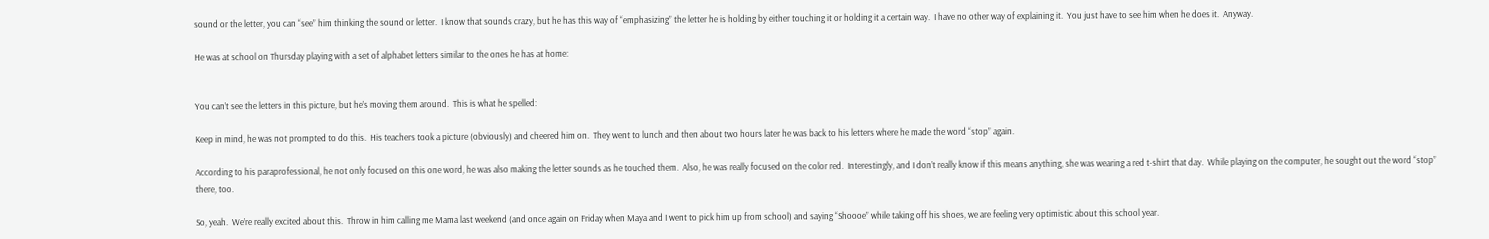sound or the letter, you can “see” him thinking the sound or letter.  I know that sounds crazy, but he has this way of “emphasizing” the letter he is holding by either touching it or holding it a certain way.  I have no other way of explaining it.  You just have to see him when he does it.  Anyway.

He was at school on Thursday playing with a set of alphabet letters similar to the ones he has at home:


You can’t see the letters in this picture, but he’s moving them around.  This is what he spelled:

Keep in mind, he was not prompted to do this.  His teachers took a picture (obviously) and cheered him on.  They went to lunch and then about two hours later he was back to his letters where he made the word “stop” again.

According to his paraprofessional, he not only focused on this one word, he was also making the letter sounds as he touched them.  Also, he was really focused on the color red.  Interestingly, and I don’t really know if this means anything, she was wearing a red t-shirt that day.  While playing on the computer, he sought out the word “stop” there, too.

So, yeah.  We’re really excited about this.  Throw in him calling me Mama last weekend (and once again on Friday when Maya and I went to pick him up from school) and saying “Shoooe” while taking off his shoes, we are feeling very optimistic about this school year.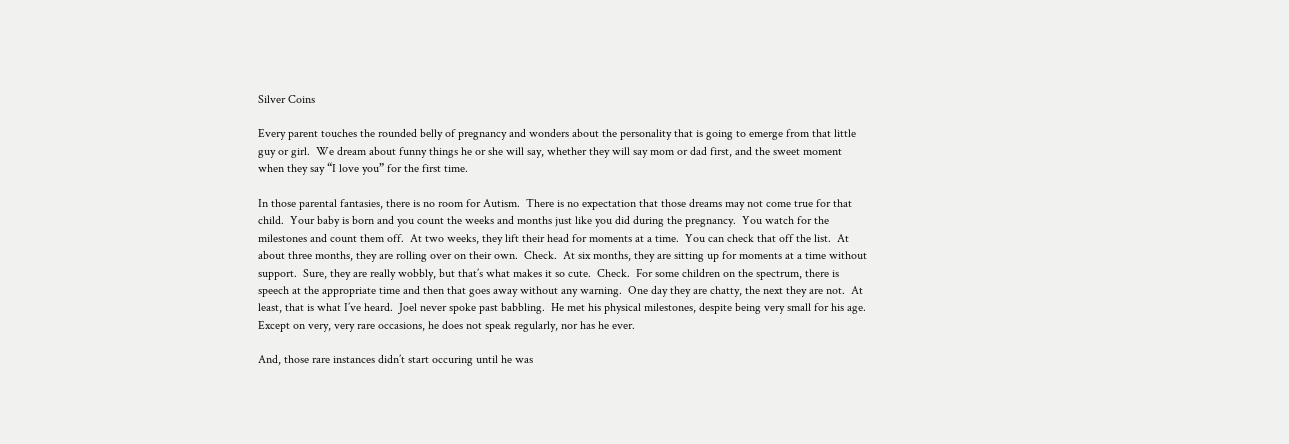Silver Coins

Every parent touches the rounded belly of pregnancy and wonders about the personality that is going to emerge from that little guy or girl.  We dream about funny things he or she will say, whether they will say mom or dad first, and the sweet moment when they say “I love you” for the first time.

In those parental fantasies, there is no room for Autism.  There is no expectation that those dreams may not come true for that child.  Your baby is born and you count the weeks and months just like you did during the pregnancy.  You watch for the milestones and count them off.  At two weeks, they lift their head for moments at a time.  You can check that off the list.  At about three months, they are rolling over on their own.  Check.  At six months, they are sitting up for moments at a time without support.  Sure, they are really wobbly, but that’s what makes it so cute.  Check.  For some children on the spectrum, there is speech at the appropriate time and then that goes away without any warning.  One day they are chatty, the next they are not.  At least, that is what I’ve heard.  Joel never spoke past babbling.  He met his physical milestones, despite being very small for his age.  Except on very, very rare occasions, he does not speak regularly, nor has he ever.

And, those rare instances didn’t start occuring until he was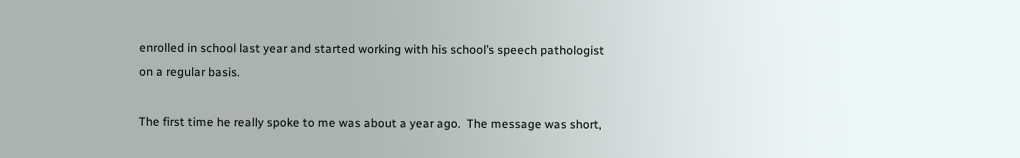enrolled in school last year and started working with his school’s speech pathologist on a regular basis.

The first time he really spoke to me was about a year ago.  The message was short,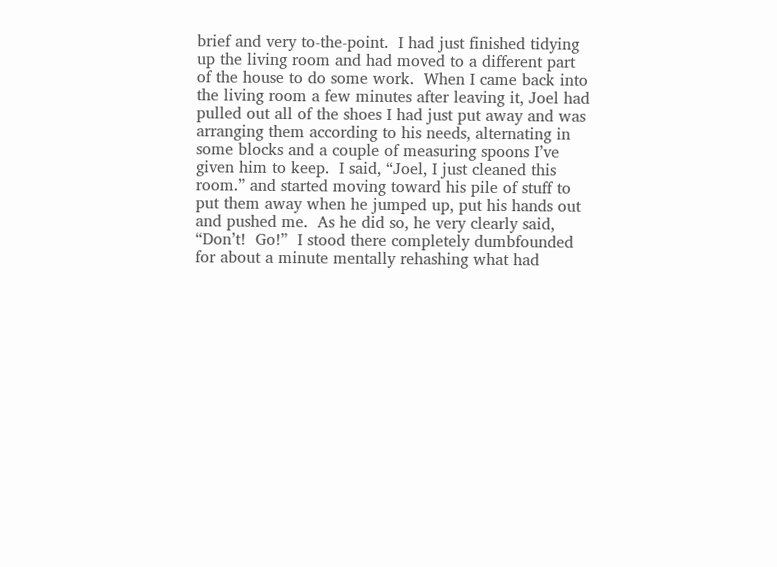brief and very to-the-point.  I had just finished tidying up the living room and had moved to a different part of the house to do some work.  When I came back into the living room a few minutes after leaving it, Joel had pulled out all of the shoes I had just put away and was arranging them according to his needs, alternating in some blocks and a couple of measuring spoons I’ve given him to keep.  I said, “Joel, I just cleaned this room.” and started moving toward his pile of stuff to put them away when he jumped up, put his hands out and pushed me.  As he did so, he very clearly said, “Don’t!  Go!”  I stood there completely dumbfounded for about a minute mentally rehashing what had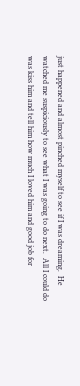just happened and almost pinched myself to see if I was dreaming.  He watched me suspiciously to see what I was going to do next.  All I could do was kiss him and tell him how much I loved him and good job for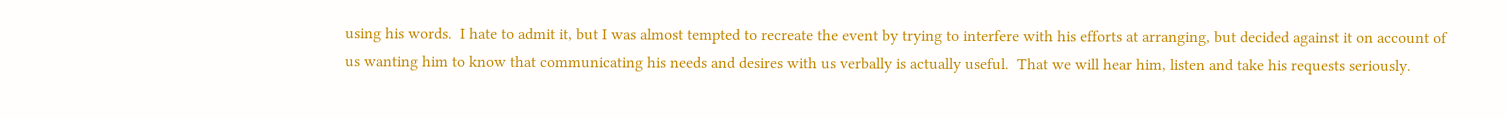using his words.  I hate to admit it, but I was almost tempted to recreate the event by trying to interfere with his efforts at arranging, but decided against it on account of us wanting him to know that communicating his needs and desires with us verbally is actually useful.  That we will hear him, listen and take his requests seriously.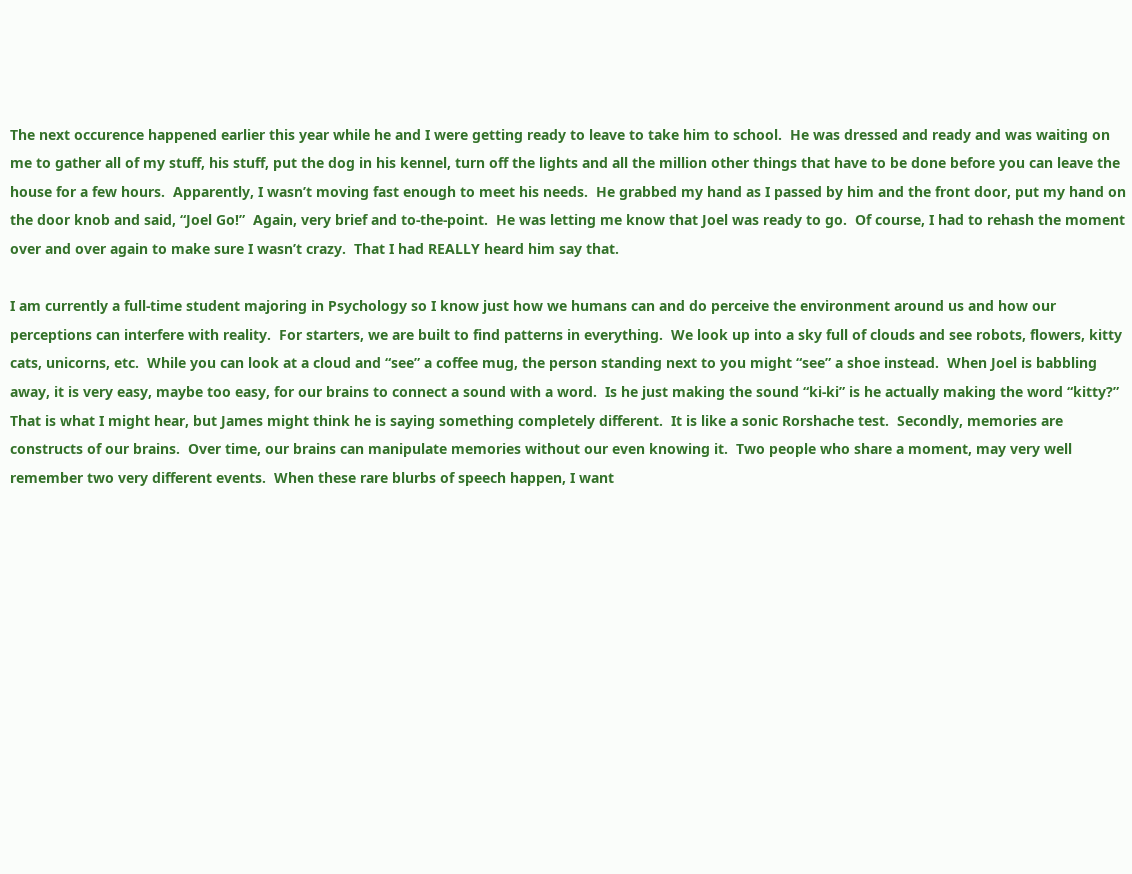The next occurence happened earlier this year while he and I were getting ready to leave to take him to school.  He was dressed and ready and was waiting on me to gather all of my stuff, his stuff, put the dog in his kennel, turn off the lights and all the million other things that have to be done before you can leave the house for a few hours.  Apparently, I wasn’t moving fast enough to meet his needs.  He grabbed my hand as I passed by him and the front door, put my hand on the door knob and said, “Joel Go!”  Again, very brief and to-the-point.  He was letting me know that Joel was ready to go.  Of course, I had to rehash the moment over and over again to make sure I wasn’t crazy.  That I had REALLY heard him say that.

I am currently a full-time student majoring in Psychology so I know just how we humans can and do perceive the environment around us and how our perceptions can interfere with reality.  For starters, we are built to find patterns in everything.  We look up into a sky full of clouds and see robots, flowers, kitty cats, unicorns, etc.  While you can look at a cloud and “see” a coffee mug, the person standing next to you might “see” a shoe instead.  When Joel is babbling away, it is very easy, maybe too easy, for our brains to connect a sound with a word.  Is he just making the sound “ki-ki” is he actually making the word “kitty?”  That is what I might hear, but James might think he is saying something completely different.  It is like a sonic Rorshache test.  Secondly, memories are constructs of our brains.  Over time, our brains can manipulate memories without our even knowing it.  Two people who share a moment, may very well remember two very different events.  When these rare blurbs of speech happen, I want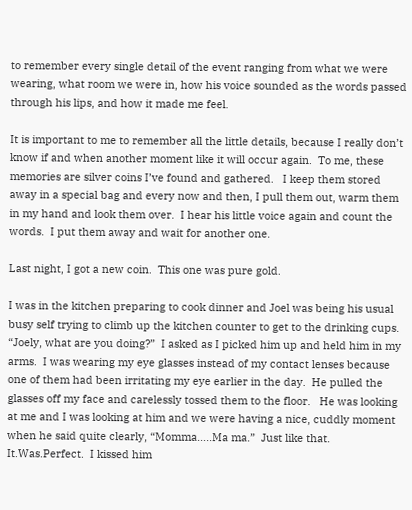to remember every single detail of the event ranging from what we were wearing, what room we were in, how his voice sounded as the words passed through his lips, and how it made me feel.

It is important to me to remember all the little details, because I really don’t know if and when another moment like it will occur again.  To me, these memories are silver coins I’ve found and gathered.   I keep them stored away in a special bag and every now and then, I pull them out, warm them in my hand and look them over.  I hear his little voice again and count the words.  I put them away and wait for another one.

Last night, I got a new coin.  This one was pure gold.

I was in the kitchen preparing to cook dinner and Joel was being his usual busy self trying to climb up the kitchen counter to get to the drinking cups.  “Joely, what are you doing?”  I asked as I picked him up and held him in my arms.  I was wearing my eye glasses instead of my contact lenses because one of them had been irritating my eye earlier in the day.  He pulled the glasses off my face and carelessly tossed them to the floor.   He was looking at me and I was looking at him and we were having a nice, cuddly moment when he said quite clearly, “Momma…..Ma ma.”  Just like that.  It.Was.Perfect.  I kissed him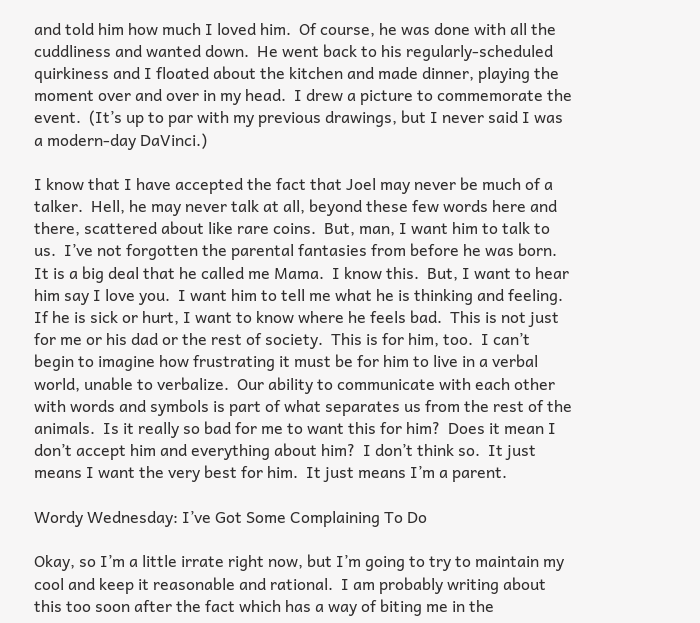and told him how much I loved him.  Of course, he was done with all the cuddliness and wanted down.  He went back to his regularly-scheduled quirkiness and I floated about the kitchen and made dinner, playing the moment over and over in my head.  I drew a picture to commemorate the event.  (It’s up to par with my previous drawings, but I never said I was a modern-day DaVinci.)

I know that I have accepted the fact that Joel may never be much of a talker.  Hell, he may never talk at all, beyond these few words here and there, scattered about like rare coins.  But, man, I want him to talk to us.  I’ve not forgotten the parental fantasies from before he was born.  It is a big deal that he called me Mama.  I know this.  But, I want to hear him say I love you.  I want him to tell me what he is thinking and feeling.  If he is sick or hurt, I want to know where he feels bad.  This is not just for me or his dad or the rest of society.  This is for him, too.  I can’t begin to imagine how frustrating it must be for him to live in a verbal world, unable to verbalize.  Our ability to communicate with each other with words and symbols is part of what separates us from the rest of the animals.  Is it really so bad for me to want this for him?  Does it mean I don’t accept him and everything about him?  I don’t think so.  It just means I want the very best for him.  It just means I’m a parent.

Wordy Wednesday: I’ve Got Some Complaining To Do

Okay, so I’m a little irrate right now, but I’m going to try to maintain my cool and keep it reasonable and rational.  I am probably writing about this too soon after the fact which has a way of biting me in the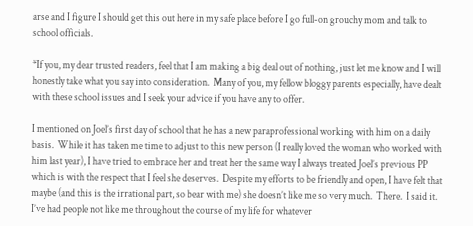arse and I figure I should get this out here in my safe place before I go full-on grouchy mom and talk to school officials.

*If you, my dear trusted readers, feel that I am making a big deal out of nothing, just let me know and I will honestly take what you say into consideration.  Many of you, my fellow bloggy parents especially, have dealt with these school issues and I seek your advice if you have any to offer.

I mentioned on Joel’s first day of school that he has a new paraprofessional working with him on a daily basis.  While it has taken me time to adjust to this new person (I really loved the woman who worked with him last year), I have tried to embrace her and treat her the same way I always treated Joel’s previous PP which is with the respect that I feel she deserves.  Despite my efforts to be friendly and open, I have felt that maybe (and this is the irrational part, so bear with me) she doesn’t like me so very much.  There.  I said it.  I’ve had people not like me throughout the course of my life for whatever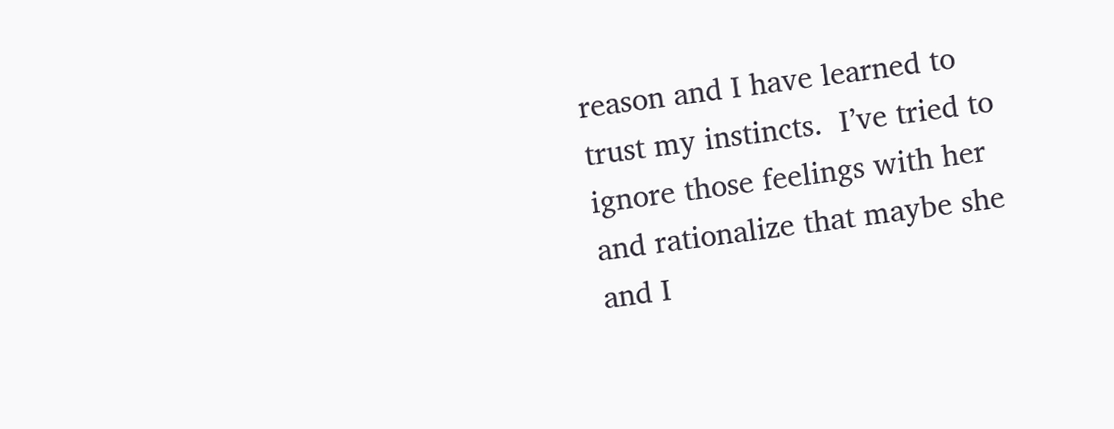reason and I have learned to trust my instincts.  I’ve tried to ignore those feelings with her and rationalize that maybe she and I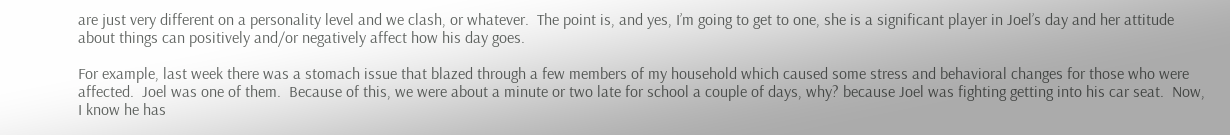are just very different on a personality level and we clash, or whatever.  The point is, and yes, I’m going to get to one, she is a significant player in Joel’s day and her attitude about things can positively and/or negatively affect how his day goes.

For example, last week there was a stomach issue that blazed through a few members of my household which caused some stress and behavioral changes for those who were affected.  Joel was one of them.  Because of this, we were about a minute or two late for school a couple of days, why? because Joel was fighting getting into his car seat.  Now, I know he has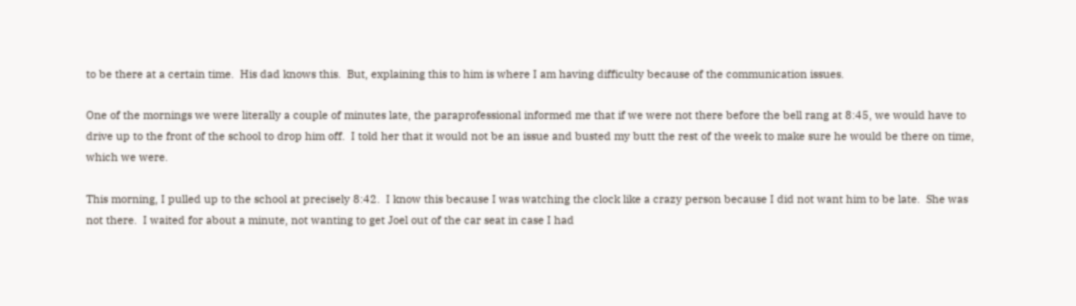to be there at a certain time.  His dad knows this.  But, explaining this to him is where I am having difficulty because of the communication issues.

One of the mornings we were literally a couple of minutes late, the paraprofessional informed me that if we were not there before the bell rang at 8:45, we would have to drive up to the front of the school to drop him off.  I told her that it would not be an issue and busted my butt the rest of the week to make sure he would be there on time, which we were.

This morning, I pulled up to the school at precisely 8:42.  I know this because I was watching the clock like a crazy person because I did not want him to be late.  She was not there.  I waited for about a minute, not wanting to get Joel out of the car seat in case I had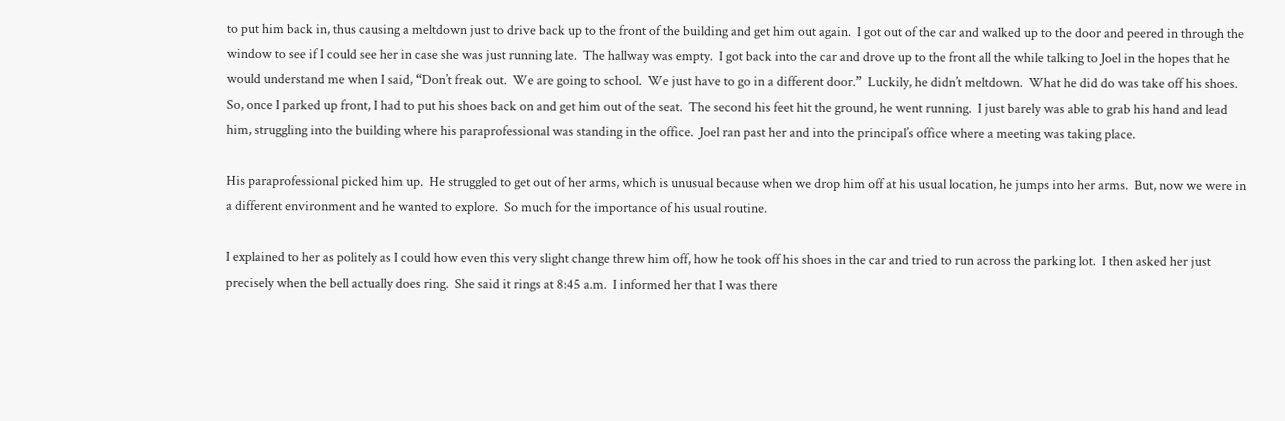to put him back in, thus causing a meltdown just to drive back up to the front of the building and get him out again.  I got out of the car and walked up to the door and peered in through the window to see if I could see her in case she was just running late.  The hallway was empty.  I got back into the car and drove up to the front all the while talking to Joel in the hopes that he would understand me when I said, “Don’t freak out.  We are going to school.  We just have to go in a different door.”  Luckily, he didn’t meltdown.  What he did do was take off his shoes.  So, once I parked up front, I had to put his shoes back on and get him out of the seat.  The second his feet hit the ground, he went running.  I just barely was able to grab his hand and lead him, struggling into the building where his paraprofessional was standing in the office.  Joel ran past her and into the principal’s office where a meeting was taking place.

His paraprofessional picked him up.  He struggled to get out of her arms, which is unusual because when we drop him off at his usual location, he jumps into her arms.  But, now we were in a different environment and he wanted to explore.  So much for the importance of his usual routine.

I explained to her as politely as I could how even this very slight change threw him off, how he took off his shoes in the car and tried to run across the parking lot.  I then asked her just precisely when the bell actually does ring.  She said it rings at 8:45 a.m.  I informed her that I was there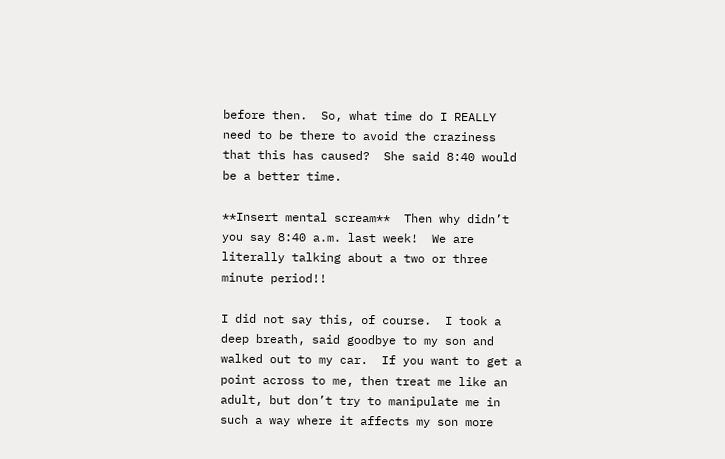before then.  So, what time do I REALLY need to be there to avoid the craziness that this has caused?  She said 8:40 would be a better time.

**Insert mental scream**  Then why didn’t you say 8:40 a.m. last week!  We are literally talking about a two or three minute period!!

I did not say this, of course.  I took a deep breath, said goodbye to my son and walked out to my car.  If you want to get a point across to me, then treat me like an adult, but don’t try to manipulate me in such a way where it affects my son more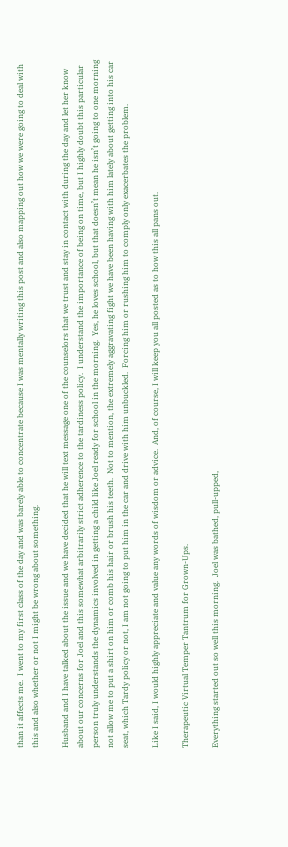than it affects me.  I went to my first class of the day and was barely able to concentrate because I was mentally writing this post and also mapping out how we were going to deal with this and also whether or not I might be wrong about something.

Husband and I have talked about the issue and we have decided that he will text message one of the counselors that we trust and stay in contact with during the day and let her know about our concerns for Joel and this somewhat arbitrarily strict adherence to the tardiness policy.  I understand the importance of being on time, but I highly doubt this particular person truly understands the dynamics involved in getting a child like Joel ready for school in the morning.  Yes, he loves school, but that doesn’t mean he isn’t going to one morning not allow me to put a shirt on him or comb his hair or brush his teeth.  Not to mention, the extremely aggravating fight we have been having with him lately about getting into his car seat, which Tardy policy or not, I am not going to put him in the car and drive with him unbuckled.  Forcing him or rushing him to comply only exacerbates the problem.

Like I said, I would highly appreciate and value any words of wisdom or advice.  And, of course, I will keep you all posted as to how this all pans out.

Therapeutic Virtual Temper Tantrum for Grown-Ups.

Everything started out so well this morning.  Joel was bathed, pull-upped,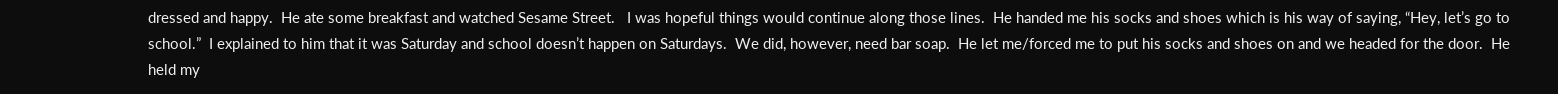dressed and happy.  He ate some breakfast and watched Sesame Street.   I was hopeful things would continue along those lines.  He handed me his socks and shoes which is his way of saying, “Hey, let’s go to school.”  I explained to him that it was Saturday and school doesn’t happen on Saturdays.  We did, however, need bar soap.  He let me/forced me to put his socks and shoes on and we headed for the door.  He held my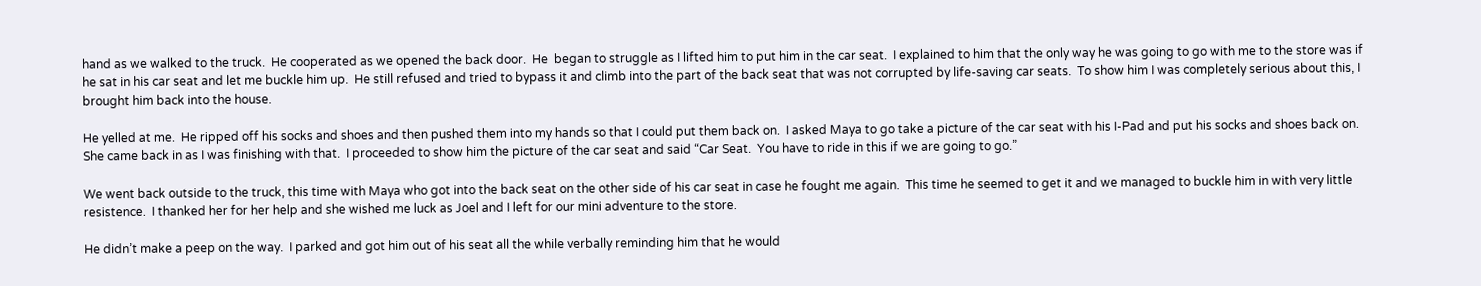hand as we walked to the truck.  He cooperated as we opened the back door.  He  began to struggle as I lifted him to put him in the car seat.  I explained to him that the only way he was going to go with me to the store was if he sat in his car seat and let me buckle him up.  He still refused and tried to bypass it and climb into the part of the back seat that was not corrupted by life-saving car seats.  To show him I was completely serious about this, I brought him back into the house.

He yelled at me.  He ripped off his socks and shoes and then pushed them into my hands so that I could put them back on.  I asked Maya to go take a picture of the car seat with his I-Pad and put his socks and shoes back on.  She came back in as I was finishing with that.  I proceeded to show him the picture of the car seat and said “Car Seat.  You have to ride in this if we are going to go.”

We went back outside to the truck, this time with Maya who got into the back seat on the other side of his car seat in case he fought me again.  This time he seemed to get it and we managed to buckle him in with very little resistence.  I thanked her for her help and she wished me luck as Joel and I left for our mini adventure to the store.

He didn’t make a peep on the way.  I parked and got him out of his seat all the while verbally reminding him that he would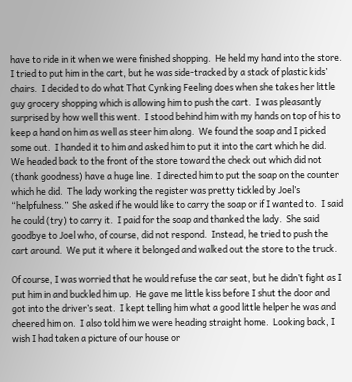have to ride in it when we were finished shopping.  He held my hand into the store.  I tried to put him in the cart, but he was side-tracked by a stack of plastic kids’ chairs.  I decided to do what That Cynking Feeling does when she takes her little guy grocery shopping which is allowing him to push the cart.  I was pleasantly surprised by how well this went.  I stood behind him with my hands on top of his to keep a hand on him as well as steer him along.  We found the soap and I picked some out.  I handed it to him and asked him to put it into the cart which he did.  We headed back to the front of the store toward the check out which did not (thank goodness) have a huge line.  I directed him to put the soap on the counter which he did.  The lady working the register was pretty tickled by Joel’s “helpfulness.”  She asked if he would like to carry the soap or if I wanted to.  I said he could (try) to carry it.  I paid for the soap and thanked the lady.  She said goodbye to Joel who, of course, did not respond.  Instead, he tried to push the cart around.  We put it where it belonged and walked out the store to the truck.

Of course, I was worried that he would refuse the car seat, but he didn’t fight as I put him in and buckled him up.  He gave me little kiss before I shut the door and got into the driver’s seat.  I kept telling him what a good little helper he was and cheered him on.  I also told him we were heading straight home.  Looking back, I wish I had taken a picture of our house or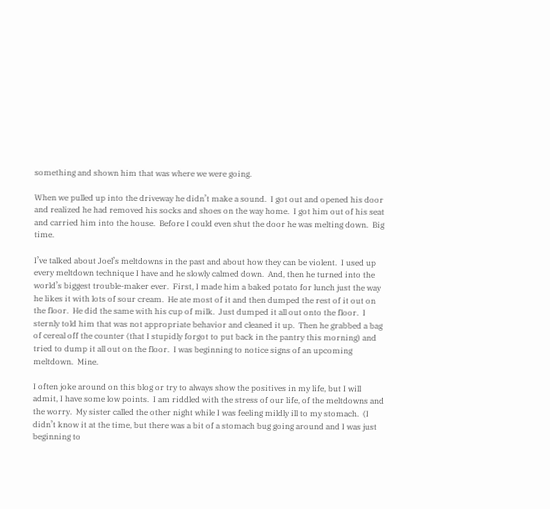something and shown him that was where we were going.

When we pulled up into the driveway he didn’t make a sound.  I got out and opened his door and realized he had removed his socks and shoes on the way home.  I got him out of his seat and carried him into the house.  Before I could even shut the door he was melting down.  Big time.

I’ve talked about Joel’s meltdowns in the past and about how they can be violent.  I used up every meltdown technique I have and he slowly calmed down.  And, then he turned into the world’s biggest trouble-maker ever.  First, I made him a baked potato for lunch just the way he likes it with lots of sour cream.  He ate most of it and then dumped the rest of it out on the floor.  He did the same with his cup of milk.  Just dumped it all out onto the floor.  I sternly told him that was not appropriate behavior and cleaned it up.  Then he grabbed a bag of cereal off the counter (that I stupidly forgot to put back in the pantry this morning) and tried to dump it all out on the floor.  I was beginning to notice signs of an upcoming meltdown.  Mine.

I often joke around on this blog or try to always show the positives in my life, but I will admit, I have some low points.  I am riddled with the stress of our life, of the meltdowns and the worry.  My sister called the other night while I was feeling mildly ill to my stomach.  (I didn’t know it at the time, but there was a bit of a stomach bug going around and I was just beginning to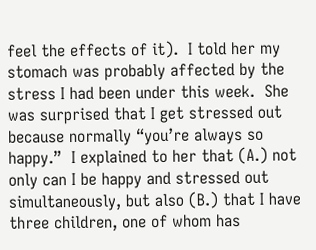feel the effects of it).  I told her my stomach was probably affected by the stress I had been under this week.  She was surprised that I get stressed out because normally “you’re always so happy.”  I explained to her that (A.) not only can I be happy and stressed out simultaneously, but also (B.) that I have three children, one of whom has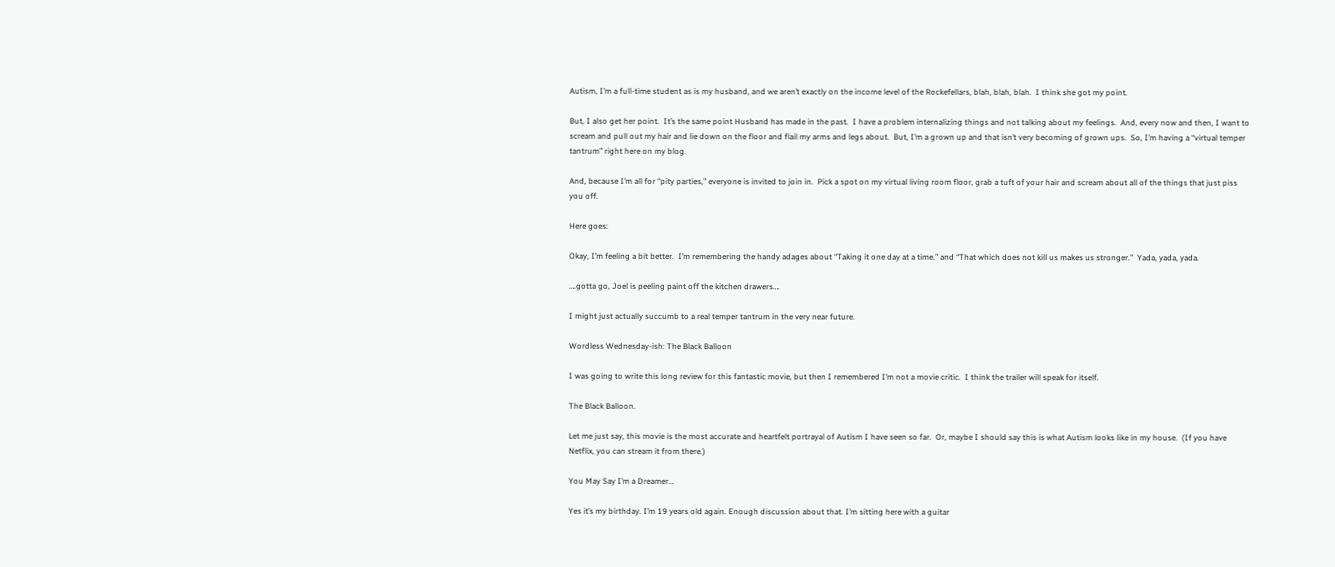Autism, I’m a full-time student as is my husband, and we aren’t exactly on the income level of the Rockefellars, blah, blah, blah.  I think she got my point.

But, I also get her point.  It’s the same point Husband has made in the past.  I have a problem internalizing things and not talking about my feelings.  And, every now and then, I want to scream and pull out my hair and lie down on the floor and flail my arms and legs about.  But, I’m a grown up and that isn’t very becoming of grown ups.  So, I’m having a “virtual temper tantrum” right here on my blog.

And, because I’m all for “pity parties,” everyone is invited to join in.  Pick a spot on my virtual living room floor, grab a tuft of your hair and scream about all of the things that just piss you off.

Here goes:

Okay, I’m feeling a bit better.  I’m remembering the handy adages about “Taking it one day at a time.” and “That which does not kill us makes us stronger.”  Yada, yada, yada.

….gotta go, Joel is peeling paint off the kitchen drawers….

I might just actually succumb to a real temper tantrum in the very near future.

Wordless Wednesday-ish: The Black Balloon

I was going to write this long review for this fantastic movie, but then I remembered I’m not a movie critic.  I think the trailer will speak for itself.

The Black Balloon.

Let me just say, this movie is the most accurate and heartfelt portrayal of Autism I have seen so far.  Or, maybe I should say this is what Autism looks like in my house.  (If you have Netflix, you can stream it from there.)

You May Say I’m a Dreamer…

Yes it’s my birthday. I’m 19 years old again. Enough discussion about that. I’m sitting here with a guitar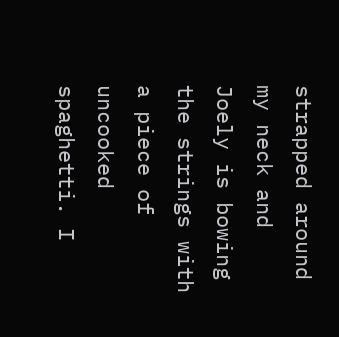strapped around my neck and Joely is bowing the strings with a piece of uncooked spaghetti. I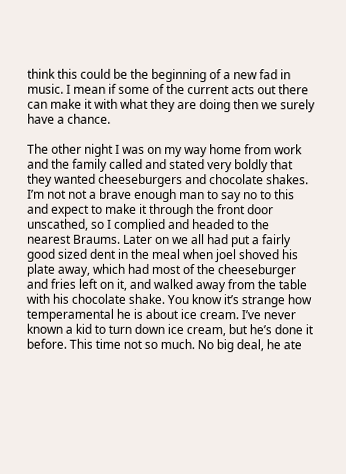think this could be the beginning of a new fad in music. I mean if some of the current acts out there can make it with what they are doing then we surely have a chance.

The other night I was on my way home from work and the family called and stated very boldly that they wanted cheeseburgers and chocolate shakes. I’m not not a brave enough man to say no to this and expect to make it through the front door unscathed, so I complied and headed to the nearest Braums. Later on we all had put a fairly good sized dent in the meal when joel shoved his plate away, which had most of the cheeseburger and fries left on it, and walked away from the table with his chocolate shake. You know it’s strange how temperamental he is about ice cream. I’ve never known a kid to turn down ice cream, but he’s done it before. This time not so much. No big deal, he ate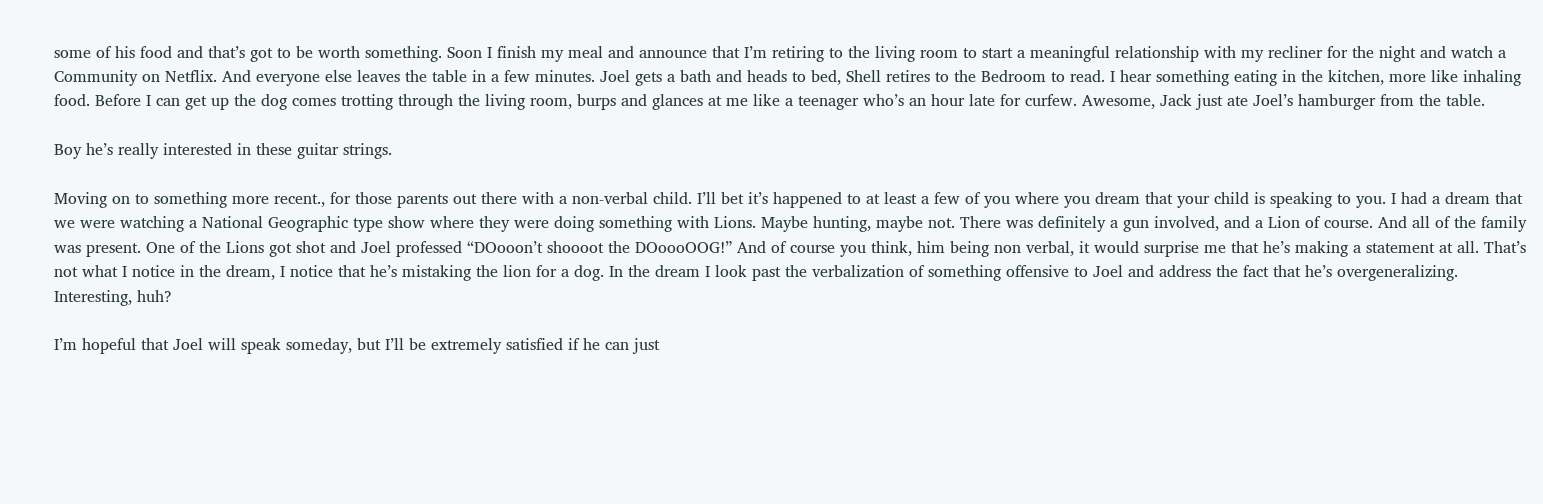some of his food and that’s got to be worth something. Soon I finish my meal and announce that I’m retiring to the living room to start a meaningful relationship with my recliner for the night and watch a Community on Netflix. And everyone else leaves the table in a few minutes. Joel gets a bath and heads to bed, Shell retires to the Bedroom to read. I hear something eating in the kitchen, more like inhaling food. Before I can get up the dog comes trotting through the living room, burps and glances at me like a teenager who’s an hour late for curfew. Awesome, Jack just ate Joel’s hamburger from the table.

Boy he’s really interested in these guitar strings.

Moving on to something more recent., for those parents out there with a non-verbal child. I’ll bet it’s happened to at least a few of you where you dream that your child is speaking to you. I had a dream that we were watching a National Geographic type show where they were doing something with Lions. Maybe hunting, maybe not. There was definitely a gun involved, and a Lion of course. And all of the family was present. One of the Lions got shot and Joel professed “DOooon’t shoooot the DOoooOOG!” And of course you think, him being non verbal, it would surprise me that he’s making a statement at all. That’s not what I notice in the dream, I notice that he’s mistaking the lion for a dog. In the dream I look past the verbalization of something offensive to Joel and address the fact that he’s overgeneralizing. Interesting, huh?

I’m hopeful that Joel will speak someday, but I’ll be extremely satisfied if he can just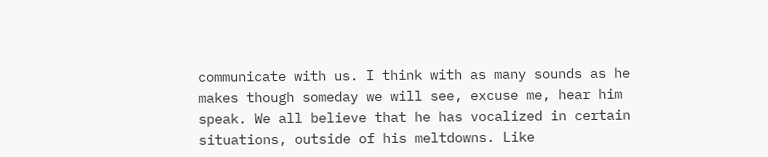communicate with us. I think with as many sounds as he makes though someday we will see, excuse me, hear him speak. We all believe that he has vocalized in certain situations, outside of his meltdowns. Like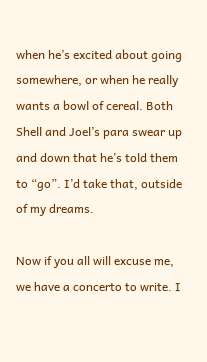when he’s excited about going somewhere, or when he really wants a bowl of cereal. Both Shell and Joel’s para swear up and down that he’s told them to “go”. I’d take that, outside of my dreams.

Now if you all will excuse me, we have a concerto to write. I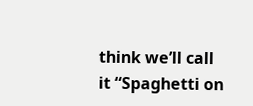think we’ll call it “Spaghetti on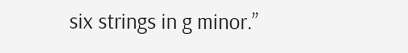six strings in g minor.”